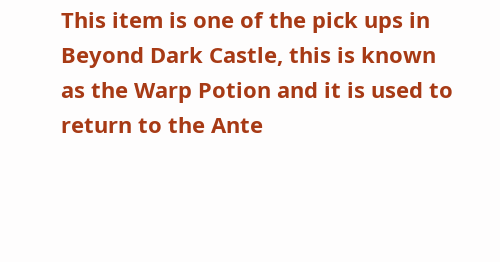This item is one of the pick ups in Beyond Dark Castle, this is known as the Warp Potion and it is used to return to the Ante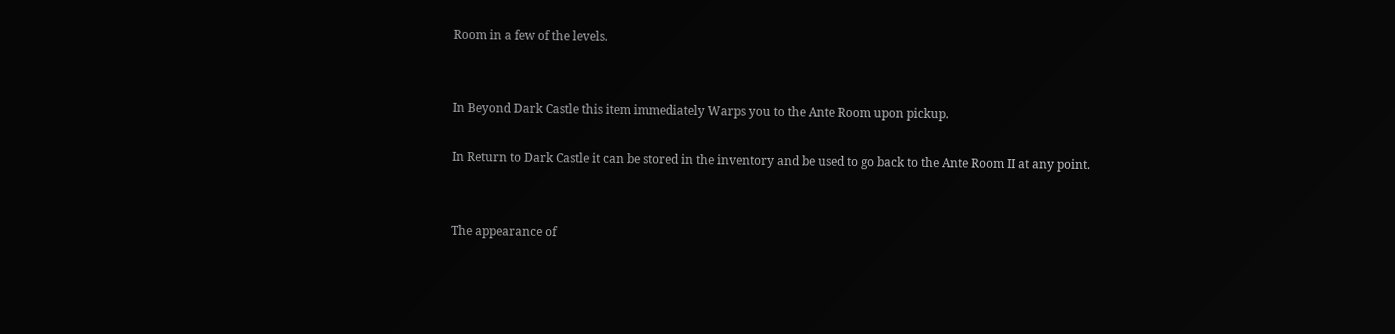Room in a few of the levels.


In Beyond Dark Castle this item immediately Warps you to the Ante Room upon pickup.

In Return to Dark Castle it can be stored in the inventory and be used to go back to the Ante Room II at any point.


The appearance of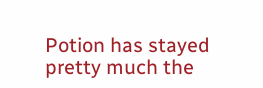Potion has stayed pretty much the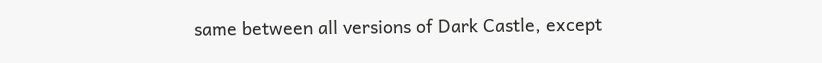same between all versions of Dark Castle, except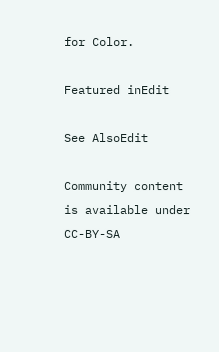for Color.

Featured inEdit

See AlsoEdit

Community content is available under CC-BY-SA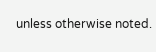unless otherwise noted.